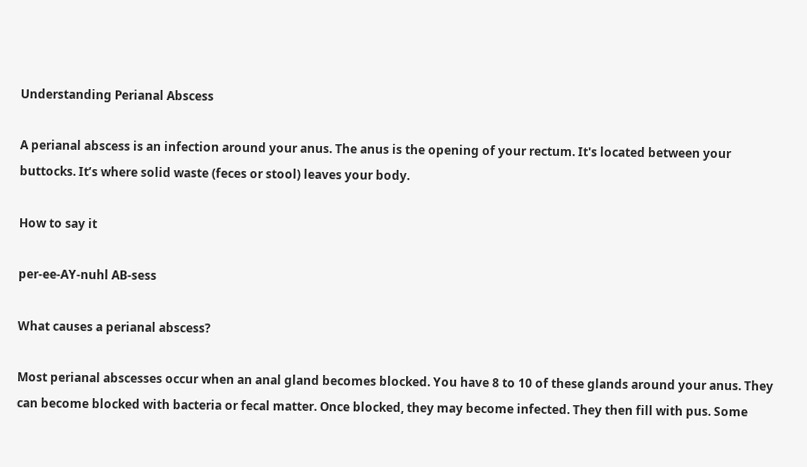Understanding Perianal Abscess

A perianal abscess is an infection around your anus. The anus is the opening of your rectum. It's located between your buttocks. It’s where solid waste (feces or stool) leaves your body.

How to say it

per-ee-AY-nuhl AB-sess

What causes a perianal abscess?

Most perianal abscesses occur when an anal gland becomes blocked. You have 8 to 10 of these glands around your anus. They can become blocked with bacteria or fecal matter. Once blocked, they may become infected. They then fill with pus. Some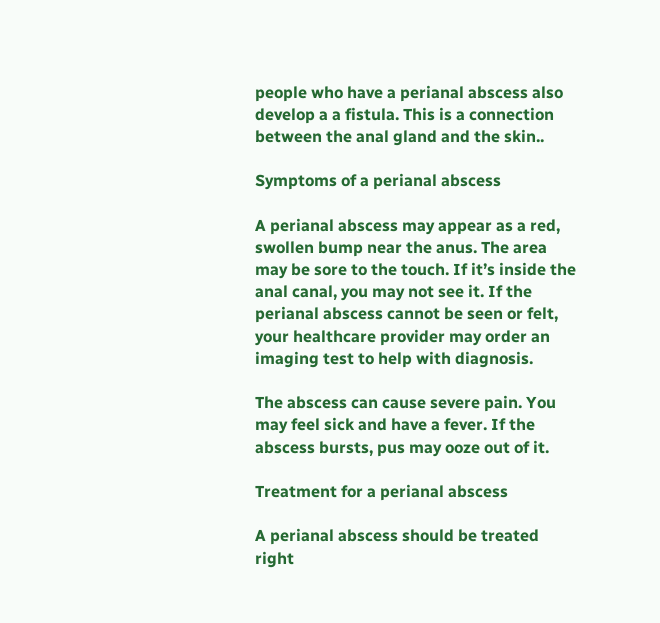people who have a perianal abscess also develop a a fistula. This is a connection between the anal gland and the skin..

Symptoms of a perianal abscess

A perianal abscess may appear as a red, swollen bump near the anus. The area may be sore to the touch. If it’s inside the anal canal, you may not see it. If the perianal abscess cannot be seen or felt, your healthcare provider may order an imaging test to help with diagnosis.

The abscess can cause severe pain. You may feel sick and have a fever. If the abscess bursts, pus may ooze out of it.

Treatment for a perianal abscess

A perianal abscess should be treated right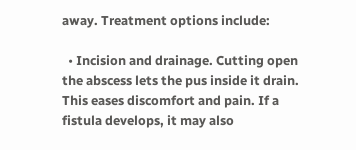away. Treatment options include:

  • Incision and drainage. Cutting open the abscess lets the pus inside it drain. This eases discomfort and pain. If a fistula develops, it may also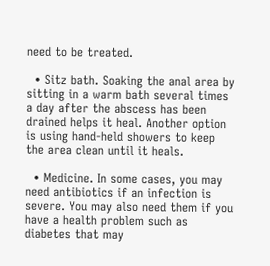need to be treated.

  • Sitz bath. Soaking the anal area by sitting in a warm bath several times a day after the abscess has been drained helps it heal. Another option is using hand-held showers to keep the area clean until it heals.

  • Medicine. In some cases, you may need antibiotics if an infection is severe. You may also need them if you have a health problem such as diabetes that may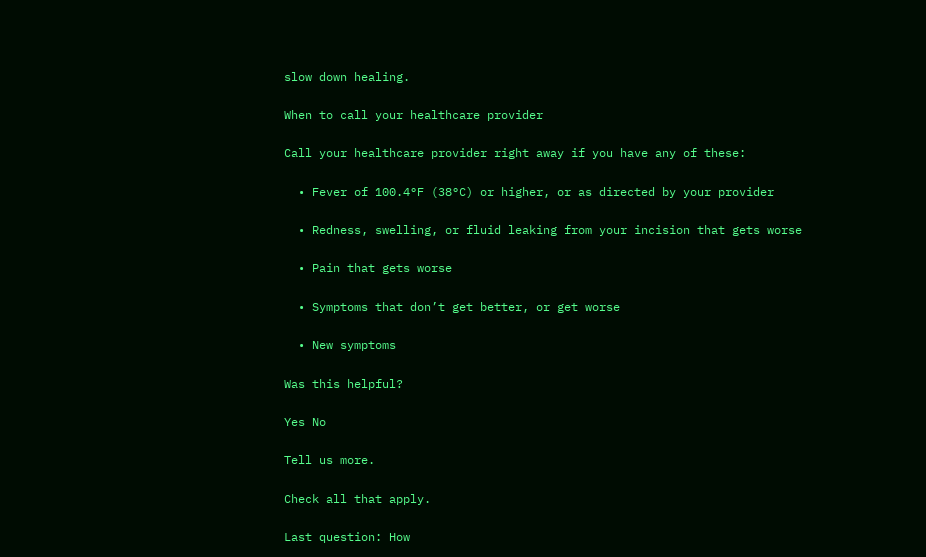slow down healing.

When to call your healthcare provider

Call your healthcare provider right away if you have any of these:

  • Fever of 100.4°F (38°C) or higher, or as directed by your provider

  • Redness, swelling, or fluid leaking from your incision that gets worse

  • Pain that gets worse

  • Symptoms that don’t get better, or get worse

  • New symptoms

Was this helpful?

Yes No

Tell us more.

Check all that apply.

Last question: How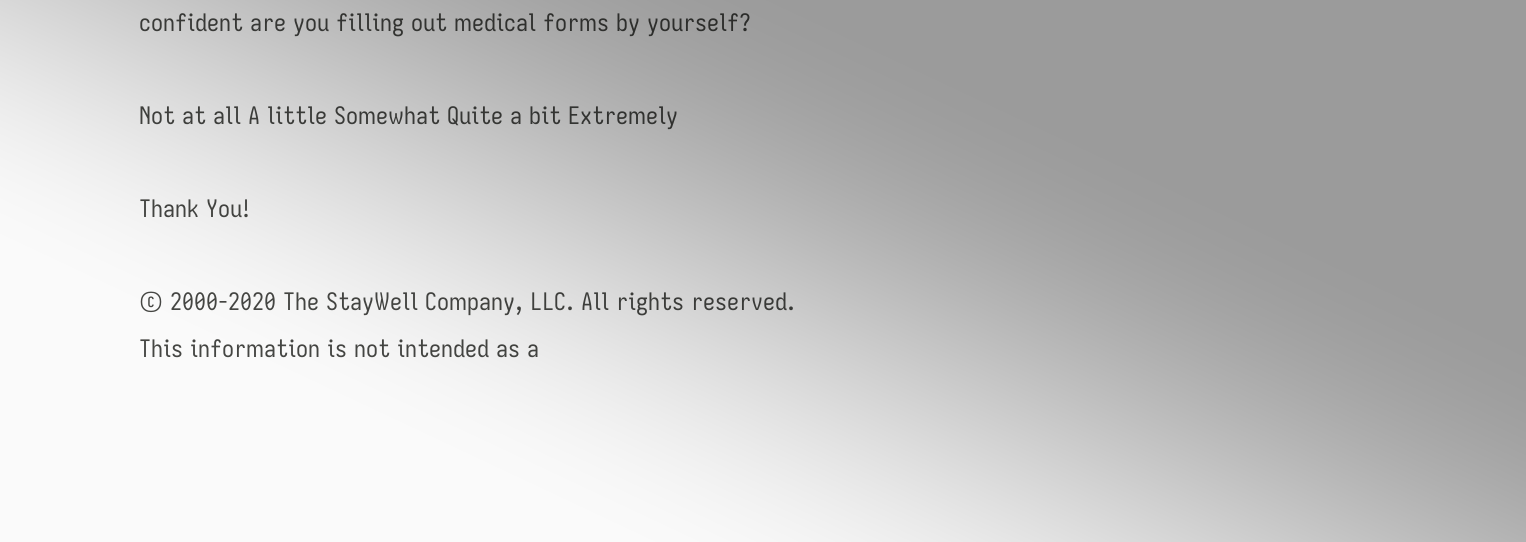confident are you filling out medical forms by yourself?

Not at all A little Somewhat Quite a bit Extremely

Thank You!

© 2000-2020 The StayWell Company, LLC. All rights reserved. This information is not intended as a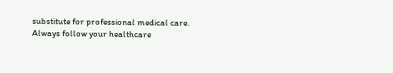substitute for professional medical care. Always follow your healthcare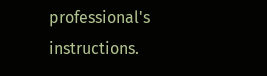professional's instructions.